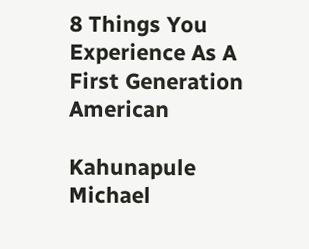8 Things You Experience As A First Generation American

Kahunapule Michael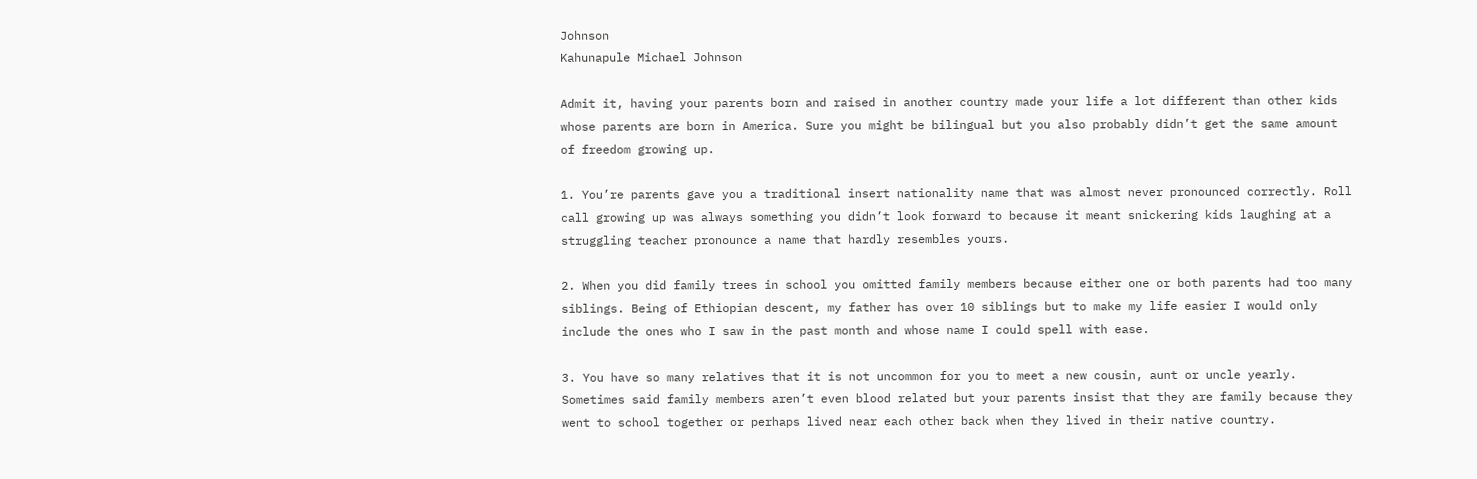Johnson
Kahunapule Michael Johnson

Admit it, having your parents born and raised in another country made your life a lot different than other kids whose parents are born in America. Sure you might be bilingual but you also probably didn’t get the same amount of freedom growing up.

1. You’re parents gave you a traditional insert nationality name that was almost never pronounced correctly. Roll call growing up was always something you didn’t look forward to because it meant snickering kids laughing at a struggling teacher pronounce a name that hardly resembles yours.

2. When you did family trees in school you omitted family members because either one or both parents had too many siblings. Being of Ethiopian descent, my father has over 10 siblings but to make my life easier I would only include the ones who I saw in the past month and whose name I could spell with ease.

3. You have so many relatives that it is not uncommon for you to meet a new cousin, aunt or uncle yearly. Sometimes said family members aren’t even blood related but your parents insist that they are family because they went to school together or perhaps lived near each other back when they lived in their native country.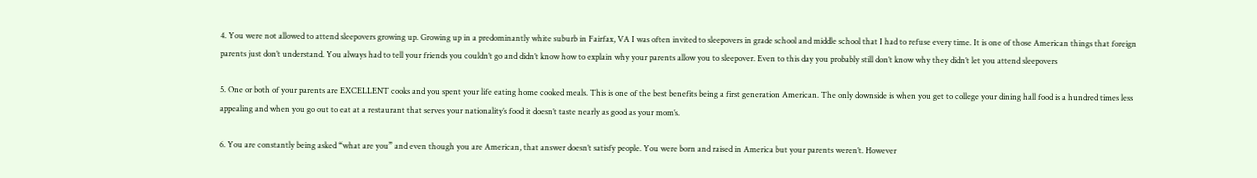4. You were not allowed to attend sleepovers growing up. Growing up in a predominantly white suburb in Fairfax, VA I was often invited to sleepovers in grade school and middle school that I had to refuse every time. It is one of those American things that foreign parents just don’t understand. You always had to tell your friends you couldn’t go and didn’t know how to explain why your parents allow you to sleepover. Even to this day you probably still don’t know why they didn’t let you attend sleepovers

5. One or both of your parents are EXCELLENT cooks and you spent your life eating home cooked meals. This is one of the best benefits being a first generation American. The only downside is when you get to college your dining hall food is a hundred times less appealing and when you go out to eat at a restaurant that serves your nationality’s food it doesn’t taste nearly as good as your mom’s.

6. You are constantly being asked “what are you” and even though you are American, that answer doesn’t satisfy people. You were born and raised in America but your parents weren’t. However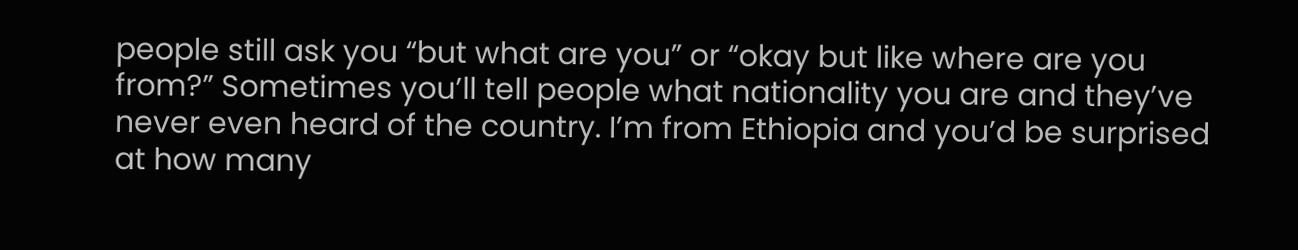people still ask you “but what are you” or “okay but like where are you from?” Sometimes you’ll tell people what nationality you are and they’ve never even heard of the country. I’m from Ethiopia and you’d be surprised at how many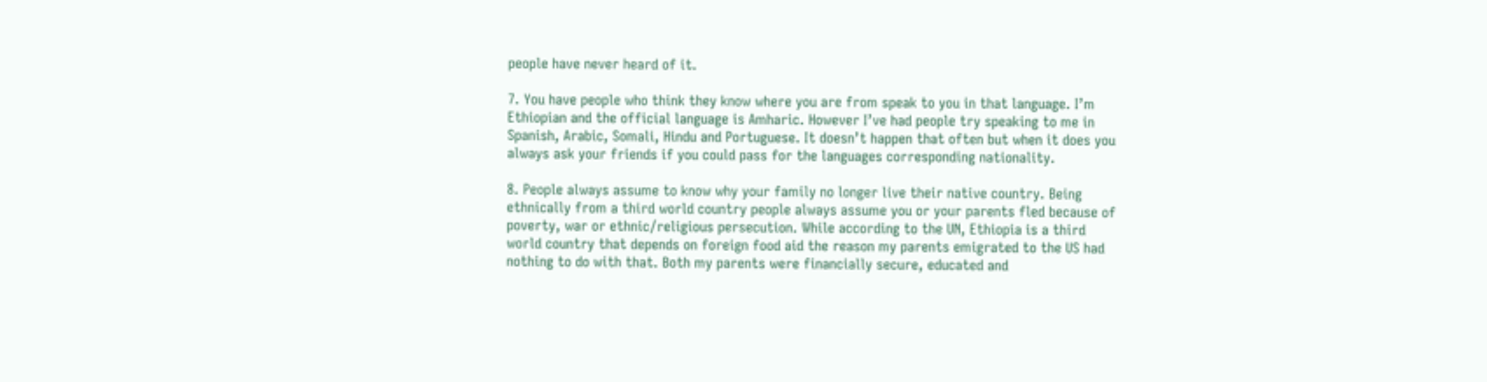people have never heard of it.

7. You have people who think they know where you are from speak to you in that language. I’m Ethiopian and the official language is Amharic. However I’ve had people try speaking to me in Spanish, Arabic, Somali, Hindu and Portuguese. It doesn’t happen that often but when it does you always ask your friends if you could pass for the languages corresponding nationality.

8. People always assume to know why your family no longer live their native country. Being ethnically from a third world country people always assume you or your parents fled because of poverty, war or ethnic/religious persecution. While according to the UN, Ethiopia is a third world country that depends on foreign food aid the reason my parents emigrated to the US had nothing to do with that. Both my parents were financially secure, educated and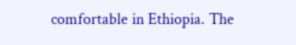comfortable in Ethiopia. The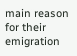main reason for their emigration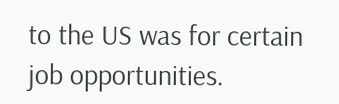to the US was for certain job opportunities.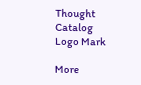Thought Catalog Logo Mark

More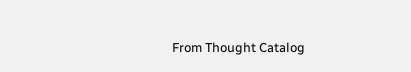From Thought Catalog